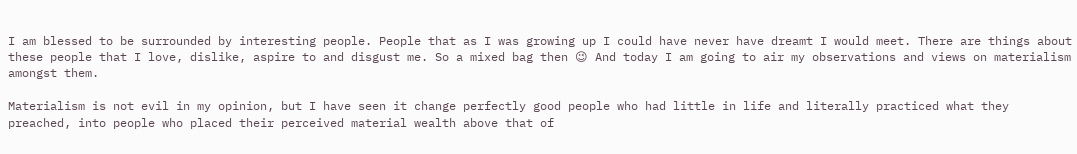I am blessed to be surrounded by interesting people. People that as I was growing up I could have never have dreamt I would meet. There are things about these people that I love, dislike, aspire to and disgust me. So a mixed bag then 😉 And today I am going to air my observations and views on materialism amongst them.

Materialism is not evil in my opinion, but I have seen it change perfectly good people who had little in life and literally practiced what they preached, into people who placed their perceived material wealth above that of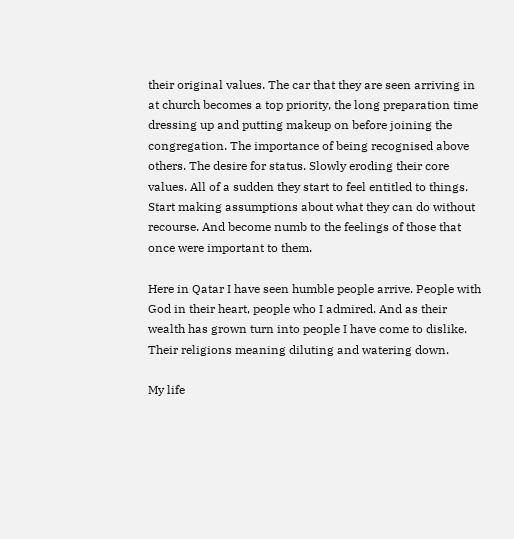their original values. The car that they are seen arriving in at church becomes a top priority, the long preparation time dressing up and putting makeup on before joining the congregation. The importance of being recognised above others. The desire for status. Slowly eroding their core values. All of a sudden they start to feel entitled to things. Start making assumptions about what they can do without recourse. And become numb to the feelings of those that once were important to them.

Here in Qatar I have seen humble people arrive. People with God in their heart, people who I admired. And as their wealth has grown turn into people I have come to dislike. Their religions meaning diluting and watering down.

My life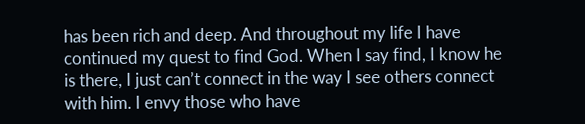has been rich and deep. And throughout my life I have continued my quest to find God. When I say find, I know he is there, I just can’t connect in the way I see others connect with him. I envy those who have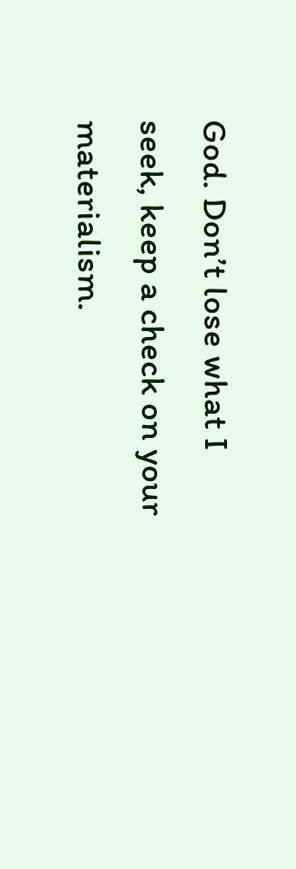God. Don’t lose what I seek, keep a check on your materialism.